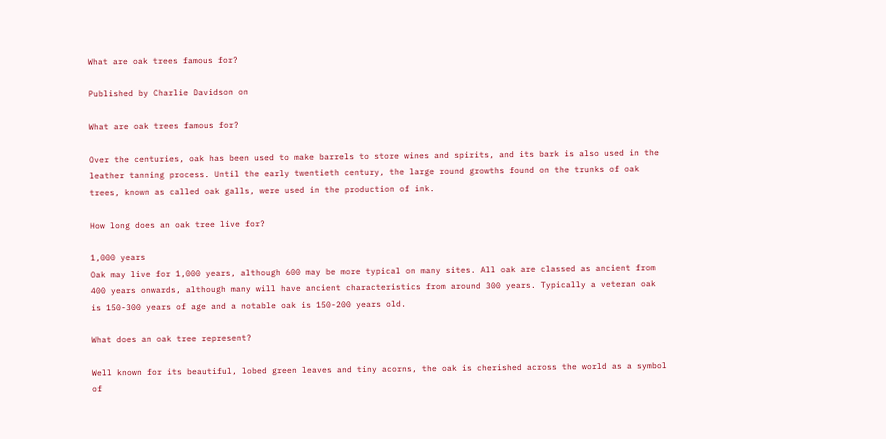What are oak trees famous for?

Published by Charlie Davidson on

What are oak trees famous for?

Over the centuries, oak has been used to make barrels to store wines and spirits, and its bark is also used in the leather tanning process. Until the early twentieth century, the large round growths found on the trunks of oak trees, known as called oak galls, were used in the production of ink.

How long does an oak tree live for?

1,000 years
Oak may live for 1,000 years, although 600 may be more typical on many sites. All oak are classed as ancient from 400 years onwards, although many will have ancient characteristics from around 300 years. Typically a veteran oak is 150-300 years of age and a notable oak is 150-200 years old.

What does an oak tree represent?

Well known for its beautiful, lobed green leaves and tiny acorns, the oak is cherished across the world as a symbol of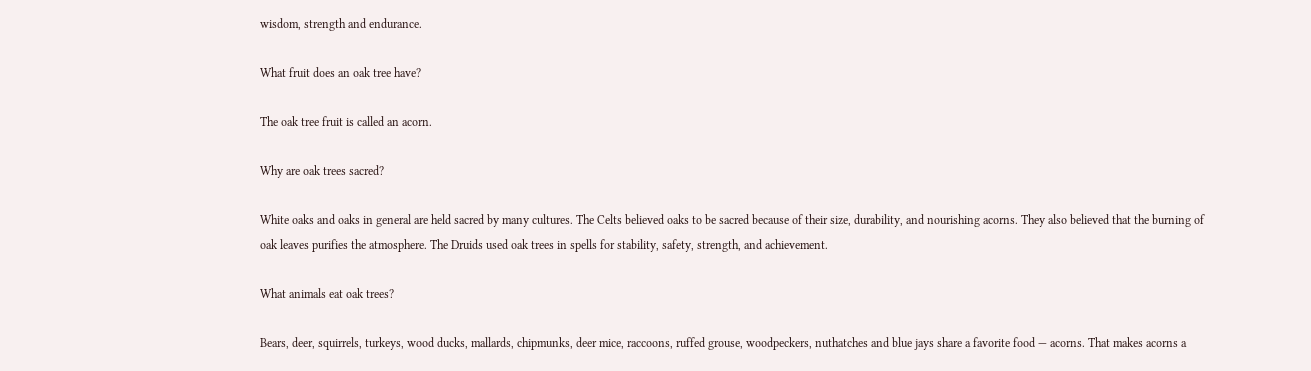wisdom, strength and endurance.

What fruit does an oak tree have?

The oak tree fruit is called an acorn.

Why are oak trees sacred?

White oaks and oaks in general are held sacred by many cultures. The Celts believed oaks to be sacred because of their size, durability, and nourishing acorns. They also believed that the burning of oak leaves purifies the atmosphere. The Druids used oak trees in spells for stability, safety, strength, and achievement.

What animals eat oak trees?

Bears, deer, squirrels, turkeys, wood ducks, mallards, chipmunks, deer mice, raccoons, ruffed grouse, woodpeckers, nuthatches and blue jays share a favorite food — acorns. That makes acorns a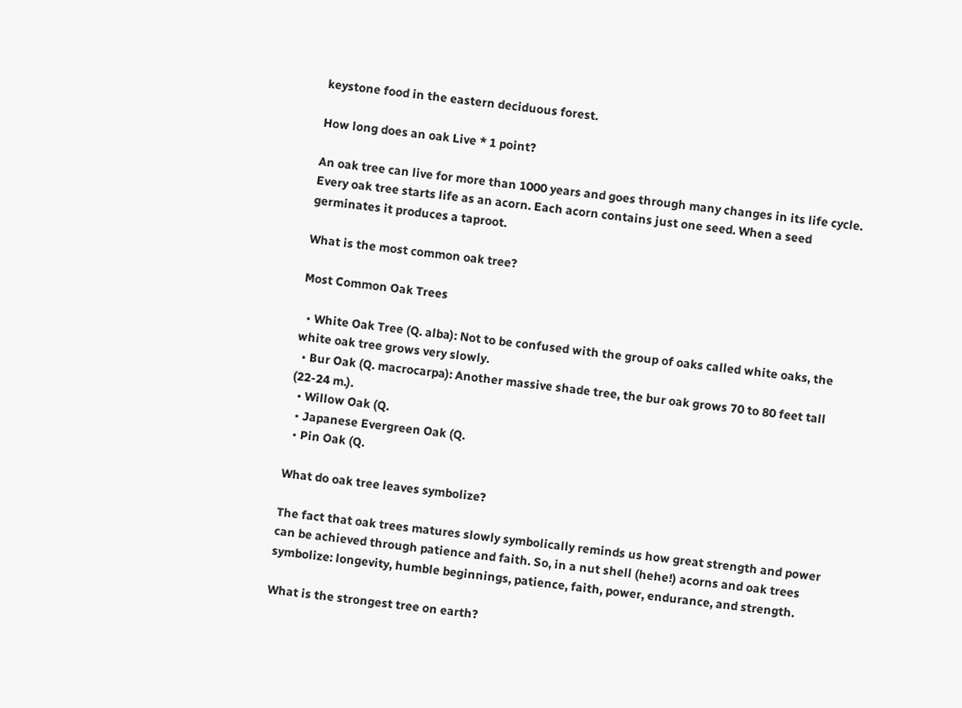keystone food in the eastern deciduous forest.

How long does an oak Live * 1 point?

An oak tree can live for more than 1000 years and goes through many changes in its life cycle. Every oak tree starts life as an acorn. Each acorn contains just one seed. When a seed germinates it produces a taproot.

What is the most common oak tree?

Most Common Oak Trees

  • White Oak Tree (Q. alba): Not to be confused with the group of oaks called white oaks, the white oak tree grows very slowly.
  • Bur Oak (Q. macrocarpa): Another massive shade tree, the bur oak grows 70 to 80 feet tall (22-24 m.).
  • Willow Oak (Q.
  • Japanese Evergreen Oak (Q.
  • Pin Oak (Q.

What do oak tree leaves symbolize?

The fact that oak trees matures slowly symbolically reminds us how great strength and power can be achieved through patience and faith. So, in a nut shell (hehe!) acorns and oak trees symbolize: longevity, humble beginnings, patience, faith, power, endurance, and strength.

What is the strongest tree on earth?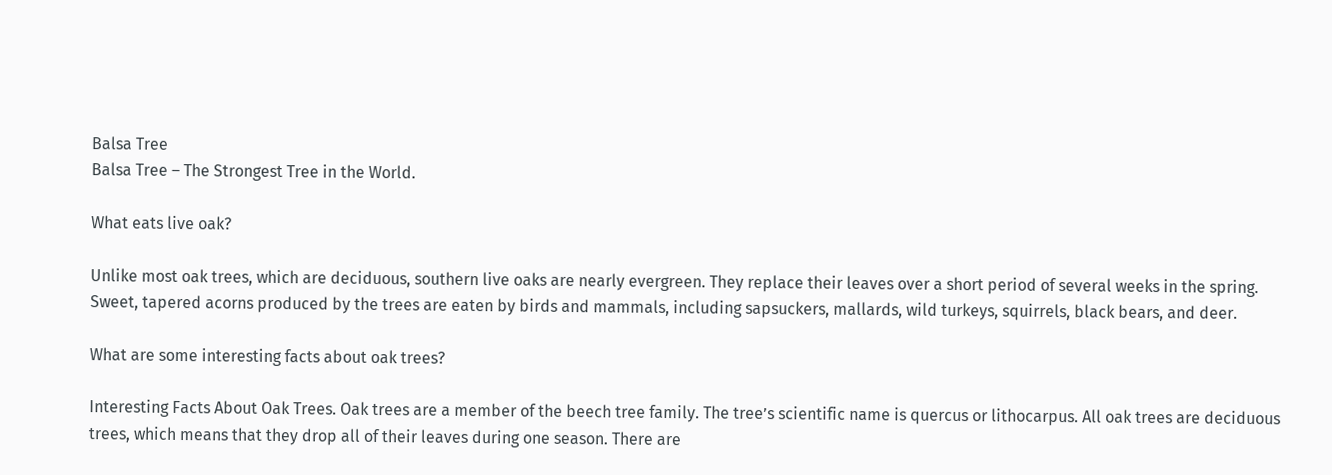Balsa Tree
Balsa Tree – The Strongest Tree in the World.

What eats live oak?

Unlike most oak trees, which are deciduous, southern live oaks are nearly evergreen. They replace their leaves over a short period of several weeks in the spring. Sweet, tapered acorns produced by the trees are eaten by birds and mammals, including sapsuckers, mallards, wild turkeys, squirrels, black bears, and deer.

What are some interesting facts about oak trees?

Interesting Facts About Oak Trees. Oak trees are a member of the beech tree family. The tree’s scientific name is quercus or lithocarpus. All oak trees are deciduous trees, which means that they drop all of their leaves during one season. There are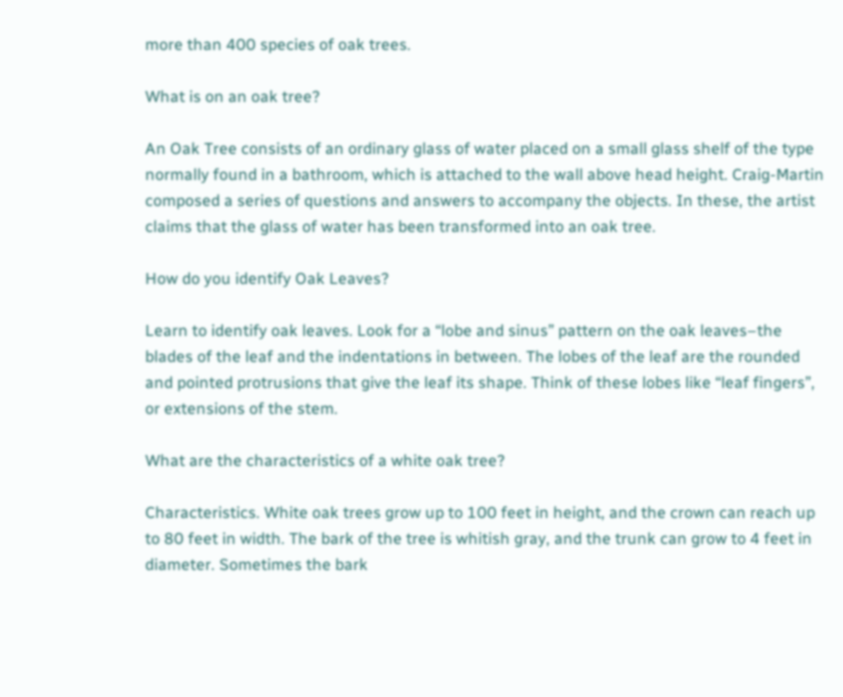more than 400 species of oak trees.

What is on an oak tree?

An Oak Tree consists of an ordinary glass of water placed on a small glass shelf of the type normally found in a bathroom, which is attached to the wall above head height. Craig-Martin composed a series of questions and answers to accompany the objects. In these, the artist claims that the glass of water has been transformed into an oak tree.

How do you identify Oak Leaves?

Learn to identify oak leaves. Look for a “lobe and sinus” pattern on the oak leaves–the blades of the leaf and the indentations in between. The lobes of the leaf are the rounded and pointed protrusions that give the leaf its shape. Think of these lobes like “leaf fingers”, or extensions of the stem.

What are the characteristics of a white oak tree?

Characteristics. White oak trees grow up to 100 feet in height, and the crown can reach up to 80 feet in width. The bark of the tree is whitish gray, and the trunk can grow to 4 feet in diameter. Sometimes the bark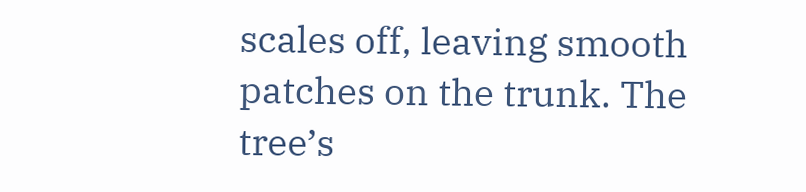scales off, leaving smooth patches on the trunk. The tree’s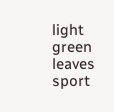light green leaves sport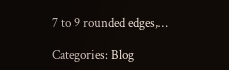7 to 9 rounded edges,…

Categories: Blog